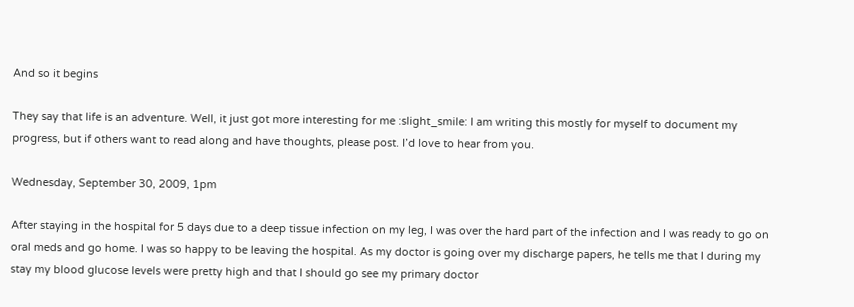And so it begins

They say that life is an adventure. Well, it just got more interesting for me :slight_smile: I am writing this mostly for myself to document my progress, but if others want to read along and have thoughts, please post. I’d love to hear from you.

Wednesday, September 30, 2009, 1pm

After staying in the hospital for 5 days due to a deep tissue infection on my leg, I was over the hard part of the infection and I was ready to go on oral meds and go home. I was so happy to be leaving the hospital. As my doctor is going over my discharge papers, he tells me that I during my stay my blood glucose levels were pretty high and that I should go see my primary doctor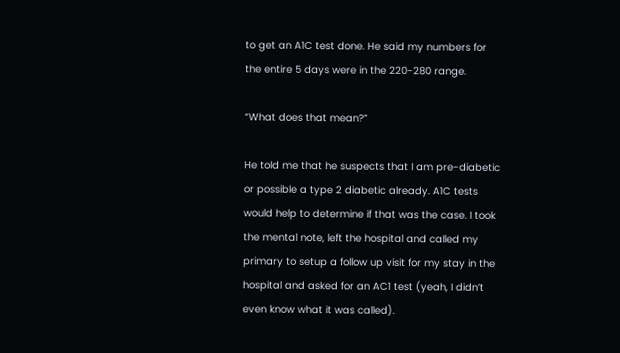to get an A1C test done. He said my numbers for the entire 5 days were in the 220-280 range.

“What does that mean?”

He told me that he suspects that I am pre-diabetic or possible a type 2 diabetic already. A1C tests would help to determine if that was the case. I took the mental note, left the hospital and called my primary to setup a follow up visit for my stay in the hospital and asked for an AC1 test (yeah, I didn’t even know what it was called).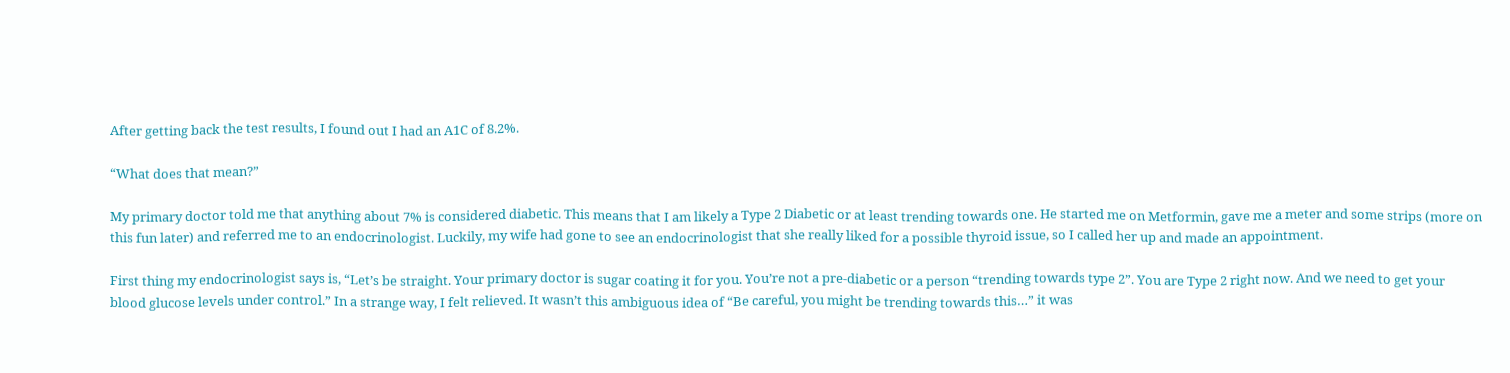After getting back the test results, I found out I had an A1C of 8.2%.

“What does that mean?”

My primary doctor told me that anything about 7% is considered diabetic. This means that I am likely a Type 2 Diabetic or at least trending towards one. He started me on Metformin, gave me a meter and some strips (more on this fun later) and referred me to an endocrinologist. Luckily, my wife had gone to see an endocrinologist that she really liked for a possible thyroid issue, so I called her up and made an appointment.

First thing my endocrinologist says is, “Let’s be straight. Your primary doctor is sugar coating it for you. You’re not a pre-diabetic or a person “trending towards type 2”. You are Type 2 right now. And we need to get your blood glucose levels under control.” In a strange way, I felt relieved. It wasn’t this ambiguous idea of “Be careful, you might be trending towards this…” it was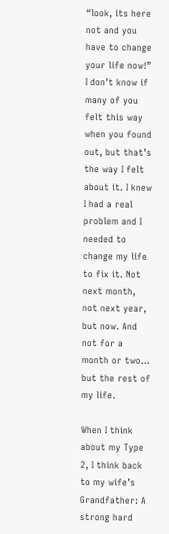“look, its here not and you have to change your life now!” I don’t know if many of you felt this way when you found out, but that’s the way I felt about it. I knew I had a real problem and I needed to change my life to fix it. Not next month, not next year, but now. And not for a month or two… but the rest of my life.

When I think about my Type 2, I think back to my wife’s Grandfather: A strong hard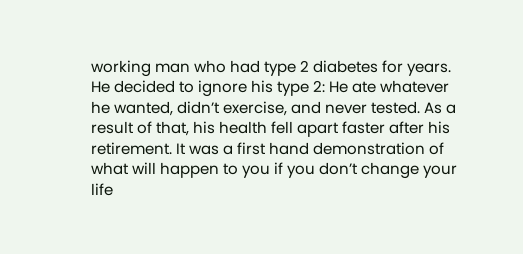working man who had type 2 diabetes for years. He decided to ignore his type 2: He ate whatever he wanted, didn’t exercise, and never tested. As a result of that, his health fell apart faster after his retirement. It was a first hand demonstration of what will happen to you if you don’t change your life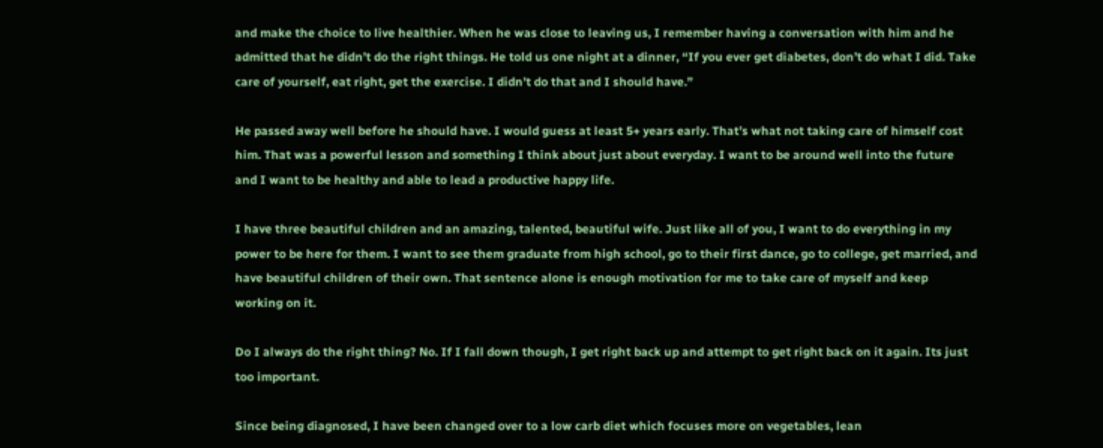and make the choice to live healthier. When he was close to leaving us, I remember having a conversation with him and he admitted that he didn’t do the right things. He told us one night at a dinner, “If you ever get diabetes, don’t do what I did. Take care of yourself, eat right, get the exercise. I didn’t do that and I should have.”

He passed away well before he should have. I would guess at least 5+ years early. That’s what not taking care of himself cost him. That was a powerful lesson and something I think about just about everyday. I want to be around well into the future and I want to be healthy and able to lead a productive happy life.

I have three beautiful children and an amazing, talented, beautiful wife. Just like all of you, I want to do everything in my power to be here for them. I want to see them graduate from high school, go to their first dance, go to college, get married, and have beautiful children of their own. That sentence alone is enough motivation for me to take care of myself and keep working on it.

Do I always do the right thing? No. If I fall down though, I get right back up and attempt to get right back on it again. Its just too important.

Since being diagnosed, I have been changed over to a low carb diet which focuses more on vegetables, lean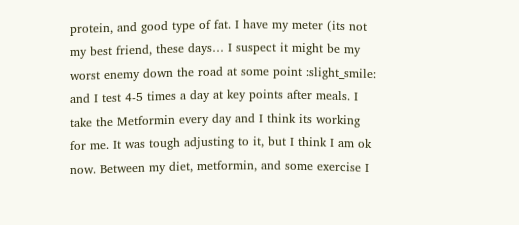protein, and good type of fat. I have my meter (its not my best friend, these days… I suspect it might be my worst enemy down the road at some point :slight_smile: and I test 4-5 times a day at key points after meals. I take the Metformin every day and I think its working for me. It was tough adjusting to it, but I think I am ok now. Between my diet, metformin, and some exercise I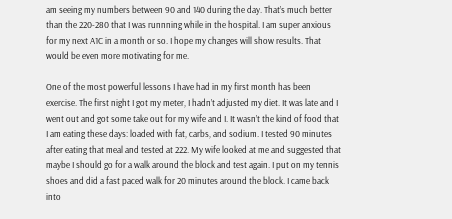am seeing my numbers between 90 and 140 during the day. That’s much better than the 220-280 that I was runnning while in the hospital. I am super anxious for my next A1C in a month or so. I hope my changes will show results. That would be even more motivating for me.

One of the most powerful lessons I have had in my first month has been exercise. The first night I got my meter, I hadn’t adjusted my diet. It was late and I went out and got some take out for my wife and I. It wasn’t the kind of food that I am eating these days: loaded with fat, carbs, and sodium. I tested 90 minutes after eating that meal and tested at 222. My wife looked at me and suggested that maybe I should go for a walk around the block and test again. I put on my tennis shoes and did a fast paced walk for 20 minutes around the block. I came back into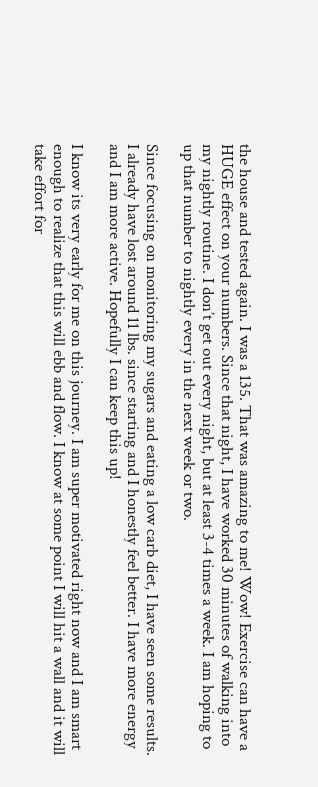the house and tested again. I was a 135. That was amazing to me! Wow! Exercise can have a HUGE effect on your numbers. Since that night, I have worked 30 minutes of walking into my nightly routine. I don’t get out every night, but at least 3-4 times a week. I am hoping to up that number to nightly every in the next week or two.

Since focusing on monitoring my sugars and eating a low carb diet, I have seen some results. I already have lost around 11 lbs. since starting and I honestly feel better. I have more energy and I am more active. Hopefully I can keep this up!

I know its very early for me on this journey. I am super motivated right now and I am smart enough to realize that this will ebb and flow. I know at some point I will hit a wall and it will take effort for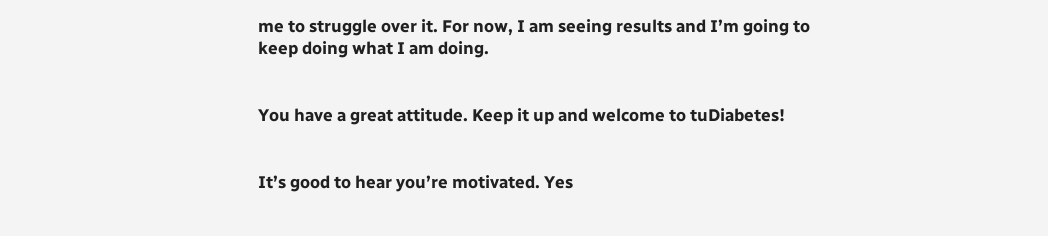me to struggle over it. For now, I am seeing results and I’m going to keep doing what I am doing.


You have a great attitude. Keep it up and welcome to tuDiabetes!


It’s good to hear you’re motivated. Yes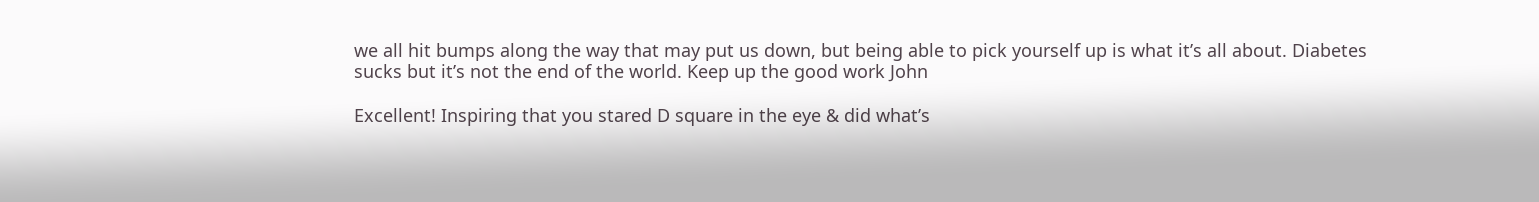we all hit bumps along the way that may put us down, but being able to pick yourself up is what it’s all about. Diabetes sucks but it’s not the end of the world. Keep up the good work John

Excellent! Inspiring that you stared D square in the eye & did what’s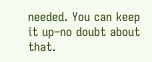needed. You can keep it up–no doubt about that.